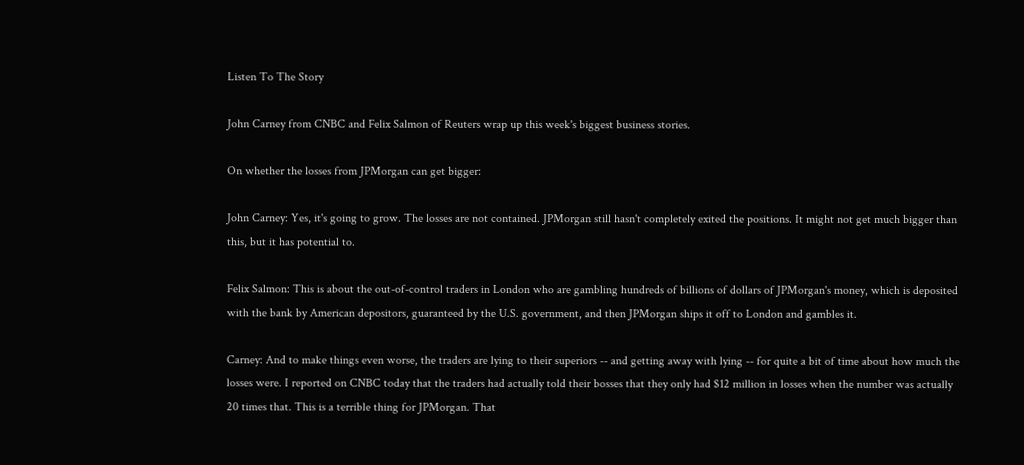Listen To The Story

John Carney from CNBC and Felix Salmon of Reuters wrap up this week's biggest business stories.

On whether the losses from JPMorgan can get bigger:

John Carney: Yes, it's going to grow. The losses are not contained. JPMorgan still hasn't completely exited the positions. It might not get much bigger than this, but it has potential to.

Felix Salmon: This is about the out-of-control traders in London who are gambling hundreds of billions of dollars of JPMorgan's money, which is deposited with the bank by American depositors, guaranteed by the U.S. government, and then JPMorgan ships it off to London and gambles it.

Carney: And to make things even worse, the traders are lying to their superiors -- and getting away with lying -- for quite a bit of time about how much the losses were. I reported on CNBC today that the traders had actually told their bosses that they only had $12 million in losses when the number was actually 20 times that. This is a terrible thing for JPMorgan. That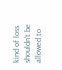kind of loss shouldn't be allowed to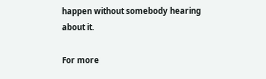happen without somebody hearing about it.

For more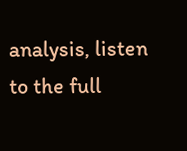analysis, listen to the full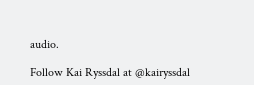audio.

Follow Kai Ryssdal at @kairyssdal